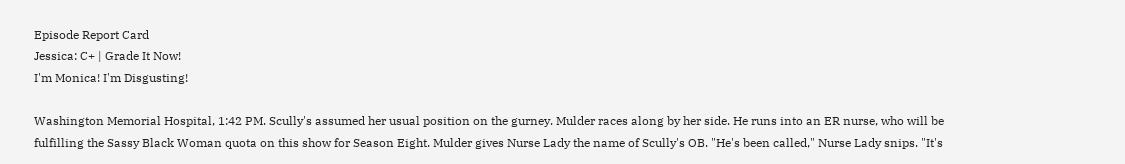Episode Report Card
Jessica: C+ | Grade It Now!
I'm Monica! I'm Disgusting!

Washington Memorial Hospital, 1:42 PM. Scully's assumed her usual position on the gurney. Mulder races along by her side. He runs into an ER nurse, who will be fulfilling the Sassy Black Woman quota on this show for Season Eight. Mulder gives Nurse Lady the name of Scully's OB. "He's been called," Nurse Lady snips. "It's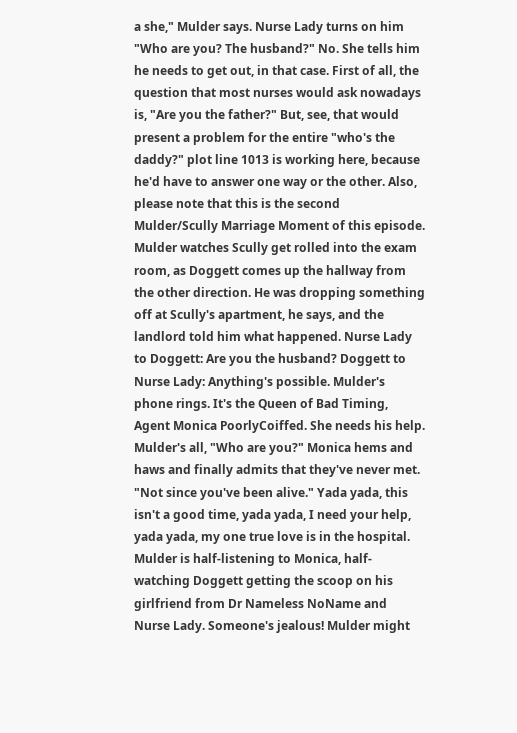a she," Mulder says. Nurse Lady turns on him "Who are you? The husband?" No. She tells him he needs to get out, in that case. First of all, the question that most nurses would ask nowadays is, "Are you the father?" But, see, that would present a problem for the entire "who's the daddy?" plot line 1013 is working here, because he'd have to answer one way or the other. Also, please note that this is the second Mulder/Scully Marriage Moment of this episode. Mulder watches Scully get rolled into the exam room, as Doggett comes up the hallway from the other direction. He was dropping something off at Scully's apartment, he says, and the landlord told him what happened. Nurse Lady to Doggett: Are you the husband? Doggett to Nurse Lady: Anything's possible. Mulder's phone rings. It's the Queen of Bad Timing, Agent Monica PoorlyCoiffed. She needs his help. Mulder's all, "Who are you?" Monica hems and haws and finally admits that they've never met. "Not since you've been alive." Yada yada, this isn't a good time, yada yada, I need your help, yada yada, my one true love is in the hospital. Mulder is half-listening to Monica, half-watching Doggett getting the scoop on his girlfriend from Dr Nameless NoName and Nurse Lady. Someone's jealous! Mulder might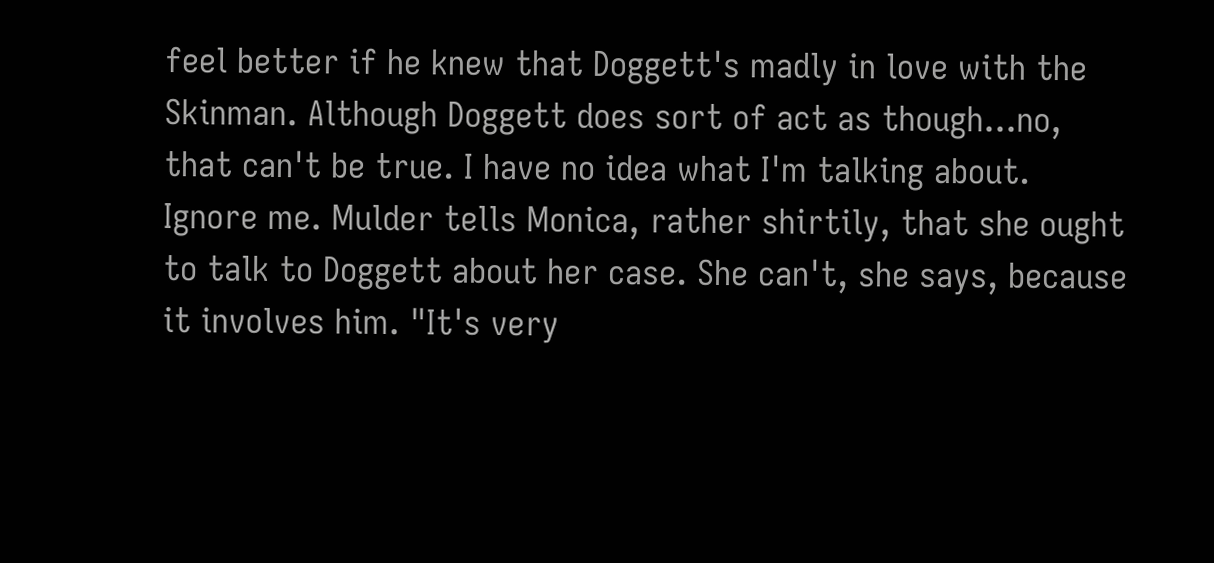feel better if he knew that Doggett's madly in love with the Skinman. Although Doggett does sort of act as though...no, that can't be true. I have no idea what I'm talking about. Ignore me. Mulder tells Monica, rather shirtily, that she ought to talk to Doggett about her case. She can't, she says, because it involves him. "It's very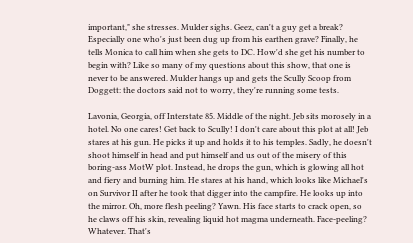important," she stresses. Mulder sighs. Geez, can't a guy get a break? Especially one who's just been dug up from his earthen grave? Finally, he tells Monica to call him when she gets to DC. How'd she get his number to begin with? Like so many of my questions about this show, that one is never to be answered. Mulder hangs up and gets the Scully Scoop from Doggett: the doctors said not to worry, they're running some tests.

Lavonia, Georgia, off Interstate 85. Middle of the night. Jeb sits morosely in a hotel. No one cares! Get back to Scully! I don't care about this plot at all! Jeb stares at his gun. He picks it up and holds it to his temples. Sadly, he doesn't shoot himself in head and put himself and us out of the misery of this boring-ass MotW plot. Instead, he drops the gun, which is glowing all hot and fiery and burning him. He stares at his hand, which looks like Michael's on Survivor II after he took that digger into the campfire. He looks up into the mirror. Oh, more flesh peeling? Yawn. His face starts to crack open, so he claws off his skin, revealing liquid hot magma underneath. Face-peeling? Whatever. That's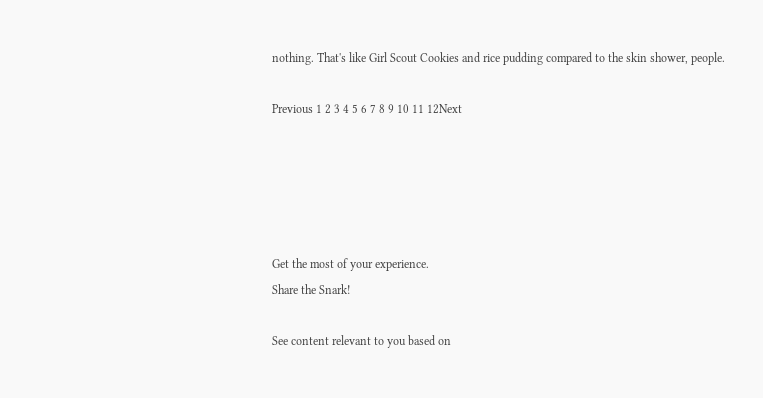nothing. That's like Girl Scout Cookies and rice pudding compared to the skin shower, people.

Previous 1 2 3 4 5 6 7 8 9 10 11 12Next





Get the most of your experience.
Share the Snark!

See content relevant to you based on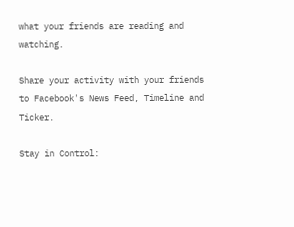what your friends are reading and watching.

Share your activity with your friends to Facebook's News Feed, Timeline and Ticker.

Stay in Control: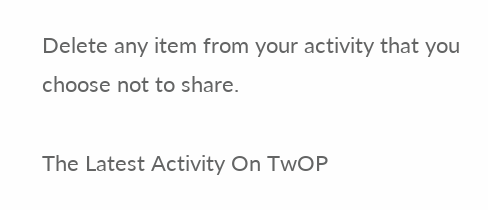Delete any item from your activity that you choose not to share.

The Latest Activity On TwOP